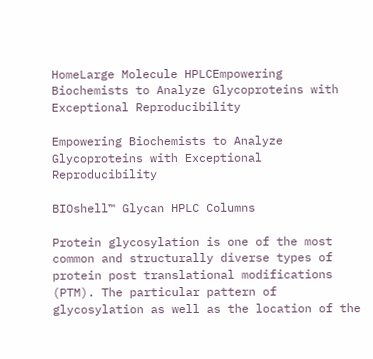HomeLarge Molecule HPLCEmpowering Biochemists to Analyze Glycoproteins with Exceptional Reproducibility

Empowering Biochemists to Analyze Glycoproteins with Exceptional Reproducibility

BIOshell™ Glycan HPLC Columns

Protein glycosylation is one of the most common and structurally diverse types of protein post translational modifications (PTM). The particular pattern of glycosylation as well as the location of the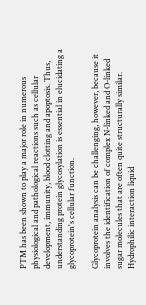PTM has been shown to play a major role in numerous physiological and pathological reactions such as cellular development, immunity, blood clotting and apoptosis. Thus, understanding protein glycosylation is essential in elucidating a glycoprotein's cellular function.

Glycoprotein analysis can be challenging, however, because it involves the identification of complex N-linked and O-linked sugar molecules that are often quite structurally similar. Hydrophilic interaction liquid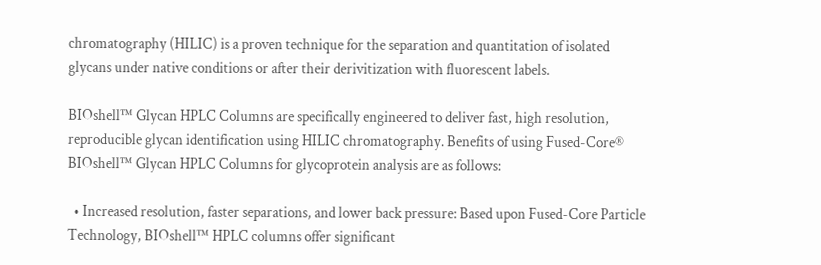chromatography (HILIC) is a proven technique for the separation and quantitation of isolated glycans under native conditions or after their derivitization with fluorescent labels.

BIOshell™ Glycan HPLC Columns are specifically engineered to deliver fast, high resolution, reproducible glycan identification using HILIC chromatography. Benefits of using Fused-Core® BIOshell™ Glycan HPLC Columns for glycoprotein analysis are as follows:

  • Increased resolution, faster separations, and lower back pressure: Based upon Fused-Core Particle Technology, BIOshell™ HPLC columns offer significant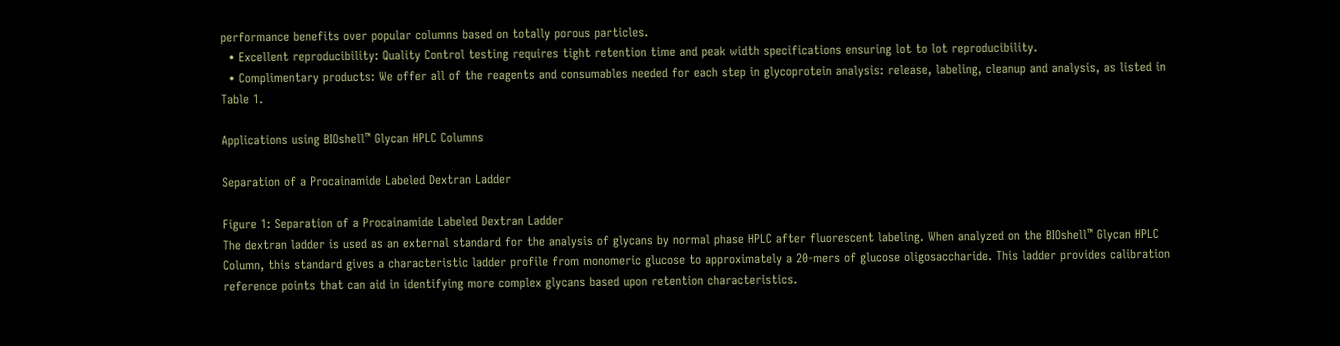performance benefits over popular columns based on totally porous particles.
  • Excellent reproducibility: Quality Control testing requires tight retention time and peak width specifications ensuring lot to lot reproducibility.
  • Complimentary products: We offer all of the reagents and consumables needed for each step in glycoprotein analysis: release, labeling, cleanup and analysis, as listed in Table 1.

Applications using BIOshell™ Glycan HPLC Columns

Separation of a Procainamide Labeled Dextran Ladder

Figure 1: Separation of a Procainamide Labeled Dextran Ladder
The dextran ladder is used as an external standard for the analysis of glycans by normal phase HPLC after fluorescent labeling. When analyzed on the BIOshell™ Glycan HPLC Column, this standard gives a characteristic ladder profile from monomeric glucose to approximately a 20-mers of glucose oligosaccharide. This ladder provides calibration reference points that can aid in identifying more complex glycans based upon retention characteristics.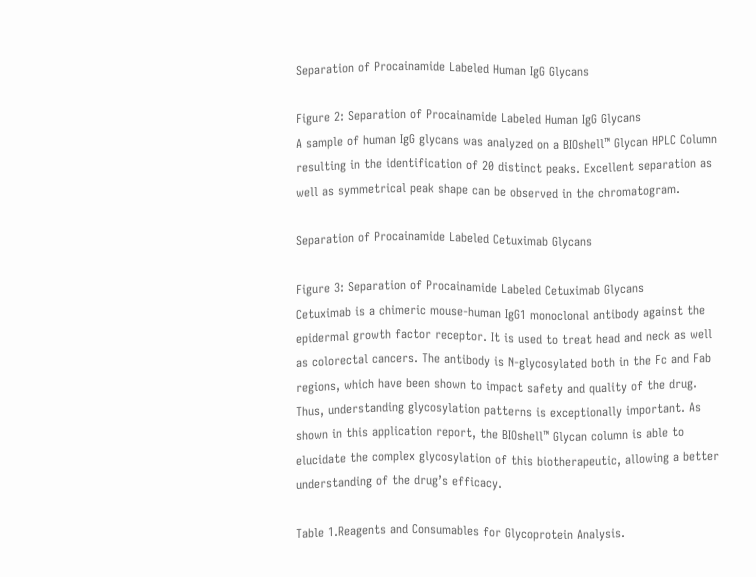Separation of Procainamide Labeled Human IgG Glycans

Figure 2: Separation of Procainamide Labeled Human IgG Glycans
A sample of human IgG glycans was analyzed on a BIOshell™ Glycan HPLC Column resulting in the identification of 20 distinct peaks. Excellent separation as well as symmetrical peak shape can be observed in the chromatogram.

Separation of Procainamide Labeled Cetuximab Glycans

Figure 3: Separation of Procainamide Labeled Cetuximab Glycans
Cetuximab is a chimeric mouse-human IgG1 monoclonal antibody against the epidermal growth factor receptor. It is used to treat head and neck as well as colorectal cancers. The antibody is N-glycosylated both in the Fc and Fab regions, which have been shown to impact safety and quality of the drug. Thus, understanding glycosylation patterns is exceptionally important. As shown in this application report, the BIOshell™ Glycan column is able to elucidate the complex glycosylation of this biotherapeutic, allowing a better understanding of the drug’s efficacy.

Table 1.Reagents and Consumables for Glycoprotein Analysis.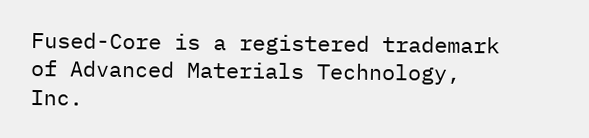Fused-Core is a registered trademark of Advanced Materials Technology, Inc.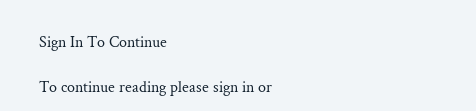Sign In To Continue

To continue reading please sign in or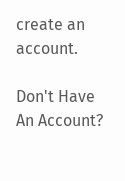create an account.

Don't Have An Account?